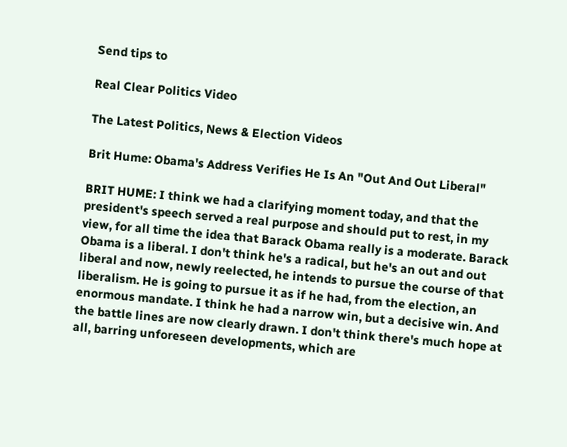Send tips to

Real Clear Politics Video

The Latest Politics, News & Election Videos

Brit Hume: Obama's Address Verifies He Is An "Out And Out Liberal"

BRIT HUME: I think we had a clarifying moment today, and that the president's speech served a real purpose and should put to rest, in my view, for all time the idea that Barack Obama really is a moderate. Barack Obama is a liberal. I don't think he's a radical, but he's an out and out liberal and now, newly reelected, he intends to pursue the course of that liberalism. He is going to pursue it as if he had, from the election, an enormous mandate. I think he had a narrow win, but a decisive win. And the battle lines are now clearly drawn. I don't think there's much hope at all, barring unforeseen developments, which are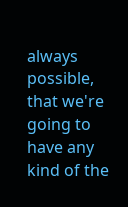always possible, that we're going to have any kind of the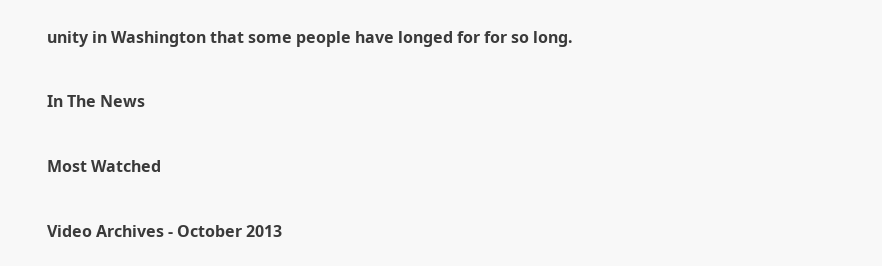unity in Washington that some people have longed for for so long.

In The News

Most Watched

Video Archives - October 2013